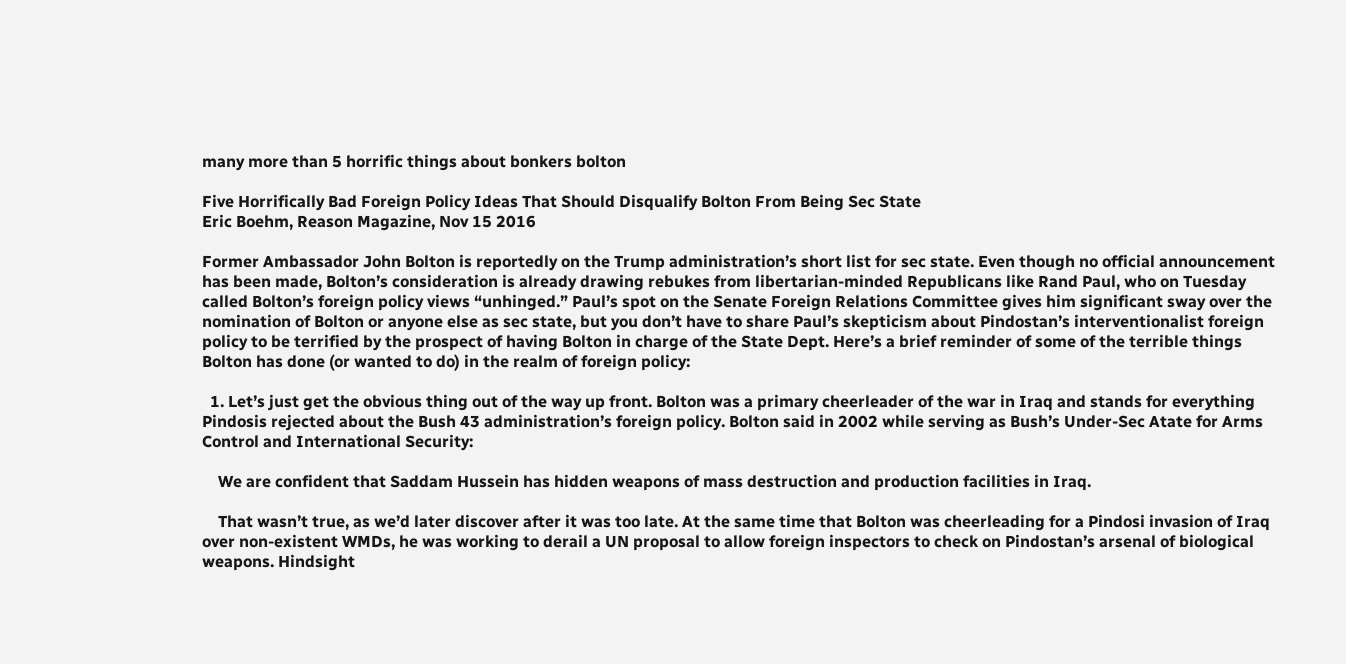many more than 5 horrific things about bonkers bolton

Five Horrifically Bad Foreign Policy Ideas That Should Disqualify Bolton From Being Sec State
Eric Boehm, Reason Magazine, Nov 15 2016

Former Ambassador John Bolton is reportedly on the Trump administration’s short list for sec state. Even though no official announcement has been made, Bolton’s consideration is already drawing rebukes from libertarian-minded Republicans like Rand Paul, who on Tuesday called Bolton’s foreign policy views “unhinged.” Paul’s spot on the Senate Foreign Relations Committee gives him significant sway over the nomination of Bolton or anyone else as sec state, but you don’t have to share Paul’s skepticism about Pindostan’s interventionalist foreign policy to be terrified by the prospect of having Bolton in charge of the State Dept. Here’s a brief reminder of some of the terrible things Bolton has done (or wanted to do) in the realm of foreign policy:

  1. Let’s just get the obvious thing out of the way up front. Bolton was a primary cheerleader of the war in Iraq and stands for everything Pindosis rejected about the Bush 43 administration’s foreign policy. Bolton said in 2002 while serving as Bush’s Under-Sec Atate for Arms Control and International Security:

    We are confident that Saddam Hussein has hidden weapons of mass destruction and production facilities in Iraq.

    That wasn’t true, as we’d later discover after it was too late. At the same time that Bolton was cheerleading for a Pindosi invasion of Iraq over non-existent WMDs, he was working to derail a UN proposal to allow foreign inspectors to check on Pindostan’s arsenal of biological weapons. Hindsight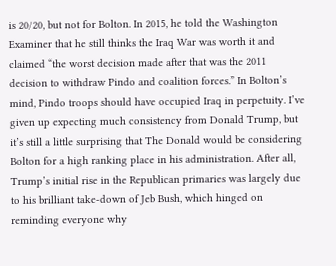is 20/20, but not for Bolton. In 2015, he told the Washington Examiner that he still thinks the Iraq War was worth it and claimed “the worst decision made after that was the 2011 decision to withdraw Pindo and coalition forces.” In Bolton’s mind, Pindo troops should have occupied Iraq in perpetuity. I’ve given up expecting much consistency from Donald Trump, but it’s still a little surprising that The Donald would be considering Bolton for a high ranking place in his administration. After all, Trump’s initial rise in the Republican primaries was largely due to his brilliant take-down of Jeb Bush, which hinged on reminding everyone why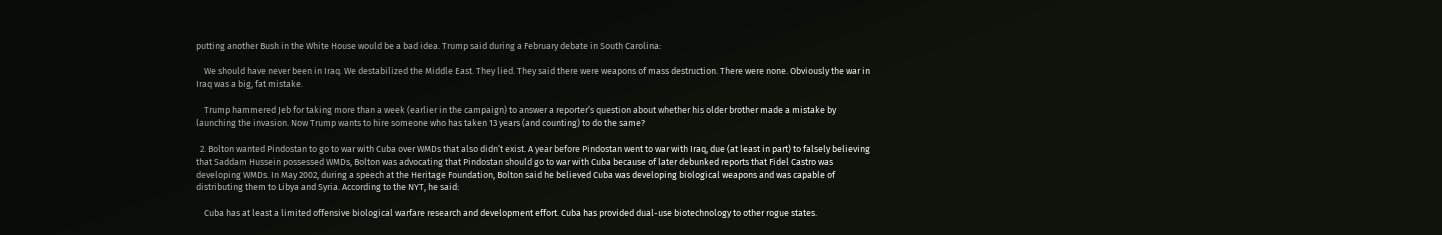putting another Bush in the White House would be a bad idea. Trump said during a February debate in South Carolina:

    We should have never been in Iraq. We destabilized the Middle East. They lied. They said there were weapons of mass destruction. There were none. Obviously the war in Iraq was a big, fat mistake.

    Trump hammered Jeb for taking more than a week (earlier in the campaign) to answer a reporter’s question about whether his older brother made a mistake by launching the invasion. Now Trump wants to hire someone who has taken 13 years (and counting) to do the same?

  2. Bolton wanted Pindostan to go to war with Cuba over WMDs that also didn’t exist. A year before Pindostan went to war with Iraq, due (at least in part) to falsely believing that Saddam Hussein possessed WMDs, Bolton was advocating that Pindostan should go to war with Cuba because of later debunked reports that Fidel Castro was developing WMDs. In May 2002, during a speech at the Heritage Foundation, Bolton said he believed Cuba was developing biological weapons and was capable of distributing them to Libya and Syria. According to the NYT, he said:

    Cuba has at least a limited offensive biological warfare research and development effort. Cuba has provided dual-use biotechnology to other rogue states.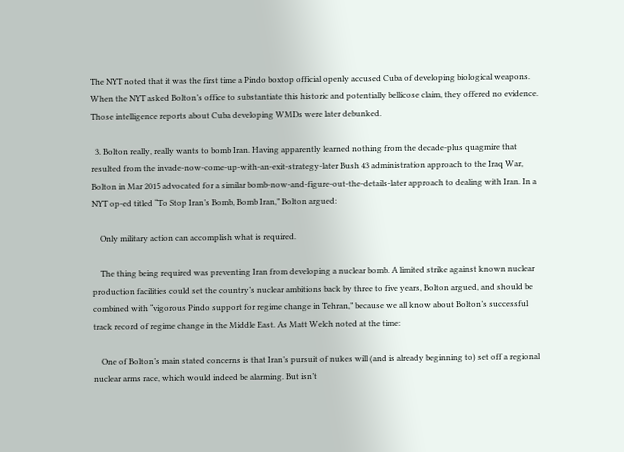The NYT noted that it was the first time a Pindo boxtop official openly accused Cuba of developing biological weapons. When the NYT asked Bolton’s office to substantiate this historic and potentially bellicose claim, they offered no evidence. Those intelligence reports about Cuba developing WMDs were later debunked.

  3. Bolton really, really wants to bomb Iran. Having apparently learned nothing from the decade-plus quagmire that resulted from the invade-now-come-up-with-an-exit-strategy-later Bush 43 administration approach to the Iraq War, Bolton in Mar 2015 advocated for a similar bomb-now-and-figure-out-the-details-later approach to dealing with Iran. In a NYT op-ed titled “To Stop Iran’s Bomb, Bomb Iran,” Bolton argued:

    Only military action can accomplish what is required.

    The thing being required was preventing Iran from developing a nuclear bomb. A limited strike against known nuclear production facilities could set the country’s nuclear ambitions back by three to five years, Bolton argued, and should be combined with “vigorous Pindo support for regime change in Tehran,” because we all know about Bolton’s successful track record of regime change in the Middle East. As Matt Welch noted at the time:

    One of Bolton’s main stated concerns is that Iran’s pursuit of nukes will (and is already beginning to) set off a regional nuclear arms race, which would indeed be alarming. But isn’t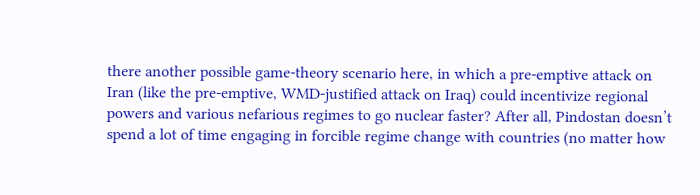there another possible game-theory scenario here, in which a pre-emptive attack on Iran (like the pre-emptive, WMD-justified attack on Iraq) could incentivize regional powers and various nefarious regimes to go nuclear faster? After all, Pindostan doesn’t spend a lot of time engaging in forcible regime change with countries (no matter how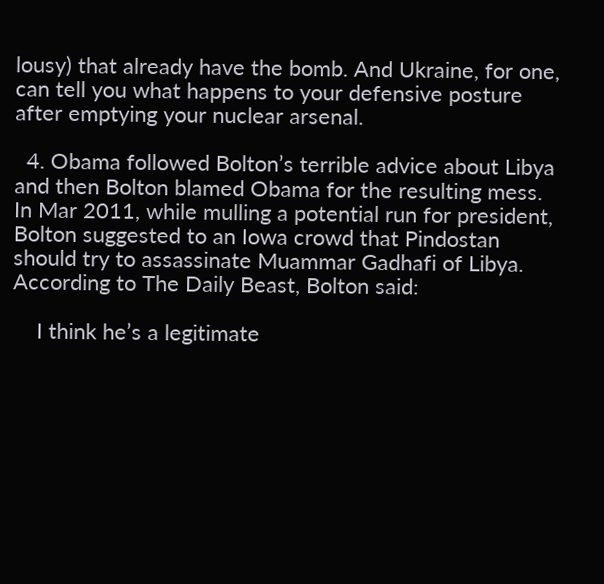lousy) that already have the bomb. And Ukraine, for one, can tell you what happens to your defensive posture after emptying your nuclear arsenal.

  4. Obama followed Bolton’s terrible advice about Libya and then Bolton blamed Obama for the resulting mess. In Mar 2011, while mulling a potential run for president, Bolton suggested to an Iowa crowd that Pindostan should try to assassinate Muammar Gadhafi of Libya. According to The Daily Beast, Bolton said:

    I think he’s a legitimate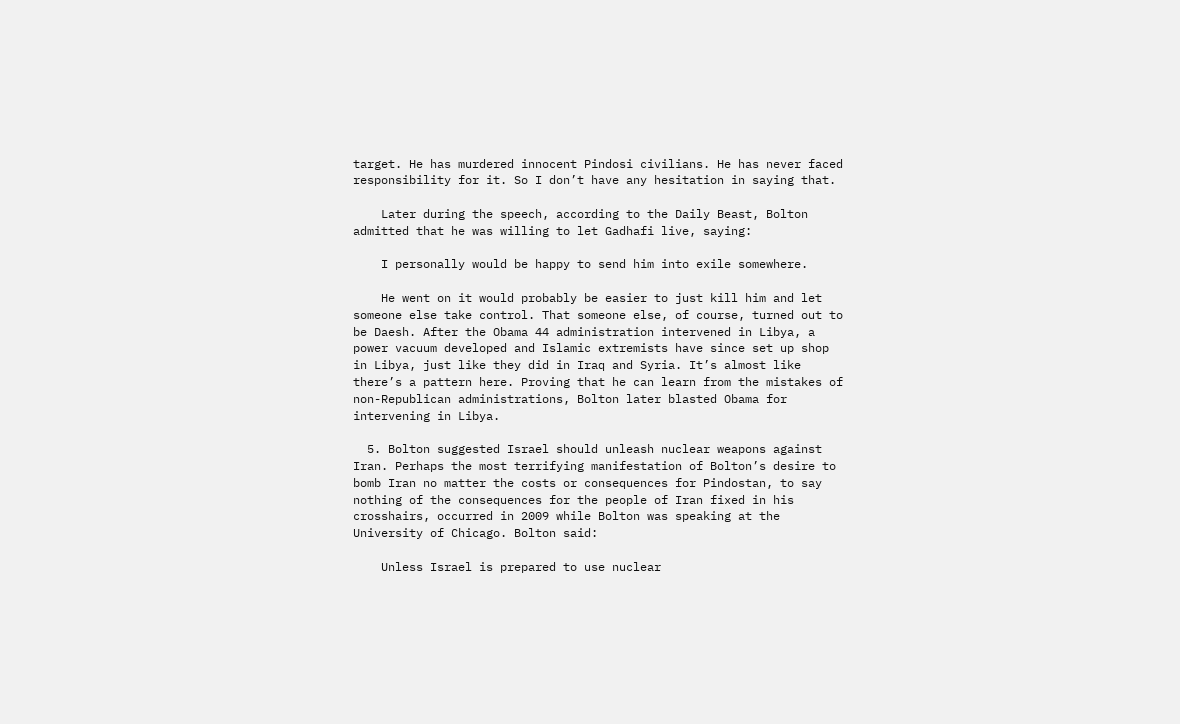target. He has murdered innocent Pindosi civilians. He has never faced responsibility for it. So I don’t have any hesitation in saying that.

    Later during the speech, according to the Daily Beast, Bolton admitted that he was willing to let Gadhafi live, saying:

    I personally would be happy to send him into exile somewhere.

    He went on it would probably be easier to just kill him and let someone else take control. That someone else, of course, turned out to be Daesh. After the Obama 44 administration intervened in Libya, a power vacuum developed and Islamic extremists have since set up shop in Libya, just like they did in Iraq and Syria. It’s almost like there’s a pattern here. Proving that he can learn from the mistakes of non-Republican administrations, Bolton later blasted Obama for intervening in Libya.

  5. Bolton suggested Israel should unleash nuclear weapons against Iran. Perhaps the most terrifying manifestation of Bolton’s desire to bomb Iran no matter the costs or consequences for Pindostan, to say nothing of the consequences for the people of Iran fixed in his crosshairs, occurred in 2009 while Bolton was speaking at the University of Chicago. Bolton said:

    Unless Israel is prepared to use nuclear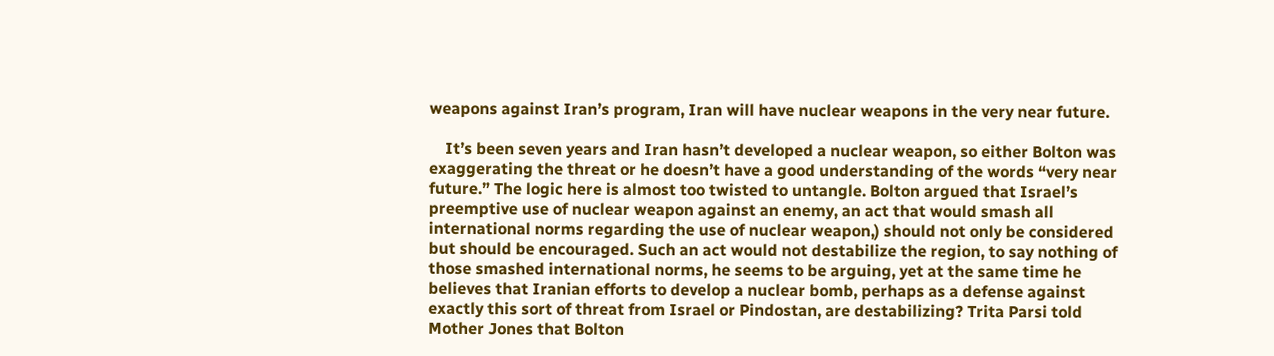weapons against Iran’s program, Iran will have nuclear weapons in the very near future.

    It’s been seven years and Iran hasn’t developed a nuclear weapon, so either Bolton was exaggerating the threat or he doesn’t have a good understanding of the words “very near future.” The logic here is almost too twisted to untangle. Bolton argued that Israel’s preemptive use of nuclear weapon against an enemy, an act that would smash all international norms regarding the use of nuclear weapon,) should not only be considered but should be encouraged. Such an act would not destabilize the region, to say nothing of those smashed international norms, he seems to be arguing, yet at the same time he believes that Iranian efforts to develop a nuclear bomb, perhaps as a defense against exactly this sort of threat from Israel or Pindostan, are destabilizing? Trita Parsi told Mother Jones that Bolton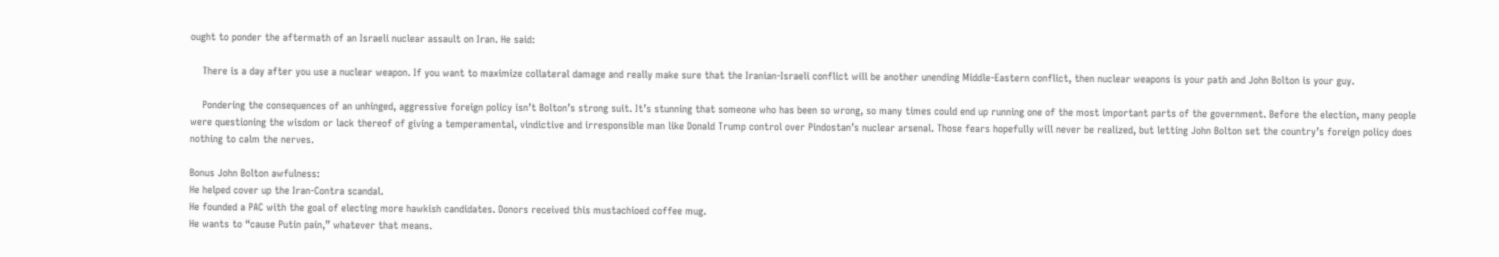ought to ponder the aftermath of an Israeli nuclear assault on Iran. He said:

    There is a day after you use a nuclear weapon. If you want to maximize collateral damage and really make sure that the Iranian-Israeli conflict will be another unending Middle-Eastern conflict, then nuclear weapons is your path and John Bolton is your guy.

    Pondering the consequences of an unhinged, aggressive foreign policy isn’t Bolton’s strong suit. It’s stunning that someone who has been so wrong, so many times could end up running one of the most important parts of the government. Before the election, many people were questioning the wisdom or lack thereof of giving a temperamental, vindictive and irresponsible man like Donald Trump control over Pindostan’s nuclear arsenal. Those fears hopefully will never be realized, but letting John Bolton set the country’s foreign policy does nothing to calm the nerves.

Bonus John Bolton awfulness:
He helped cover up the Iran-Contra scandal.
He founded a PAC with the goal of electing more hawkish candidates. Donors received this mustachioed coffee mug.
He wants to “cause Putin pain,” whatever that means.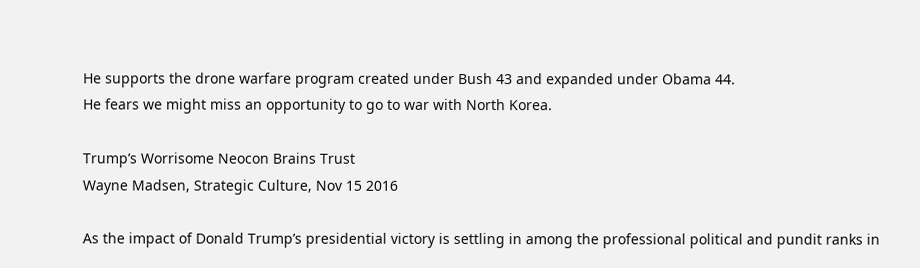He supports the drone warfare program created under Bush 43 and expanded under Obama 44.
He fears we might miss an opportunity to go to war with North Korea.

Trump’s Worrisome Neocon Brains Trust
Wayne Madsen, Strategic Culture, Nov 15 2016

As the impact of Donald Trump’s presidential victory is settling in among the professional political and pundit ranks in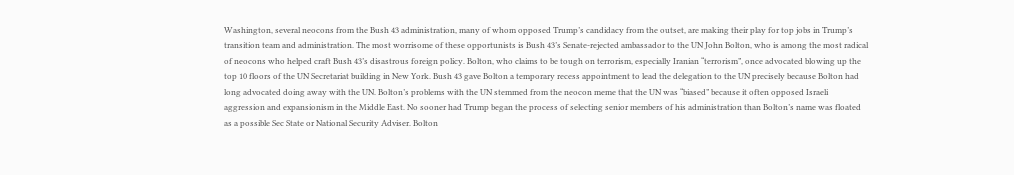Washington, several neocons from the Bush 43 administration, many of whom opposed Trump’s candidacy from the outset, are making their play for top jobs in Trump’s transition team and administration. The most worrisome of these opportunists is Bush 43’s Senate-rejected ambassador to the UN John Bolton, who is among the most radical of neocons who helped craft Bush 43’s disastrous foreign policy. Bolton, who claims to be tough on terrorism, especially Iranian “terrorism”, once advocated blowing up the top 10 floors of the UN Secretariat building in New York. Bush 43 gave Bolton a temporary recess appointment to lead the delegation to the UN precisely because Bolton had long advocated doing away with the UN. Bolton’s problems with the UN stemmed from the neocon meme that the UN was “biased” because it often opposed Israeli aggression and expansionism in the Middle East. No sooner had Trump began the process of selecting senior members of his administration than Bolton’s name was floated as a possible Sec State or National Security Adviser. Bolton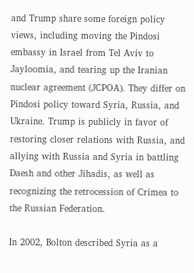and Trump share some foreign policy views, including moving the Pindosi embassy in Israel from Tel Aviv to Jayloomia, and tearing up the Iranian nuclear agreement (JCPOA). They differ on Pindosi policy toward Syria, Russia, and Ukraine. Trump is publicly in favor of restoring closer relations with Russia, and allying with Russia and Syria in battling Daesh and other Jihadis, as well as recognizing the retrocession of Crimea to the Russian Federation.

In 2002, Bolton described Syria as a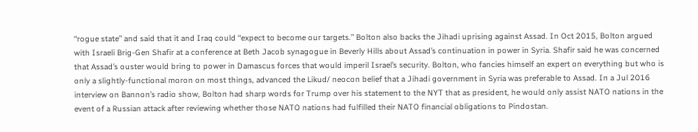“rogue state” and said that it and Iraq could “expect to become our targets.” Bolton also backs the Jihadi uprising against Assad. In Oct 2015, Bolton argued with Israeli Brig-Gen Shafir at a conference at Beth Jacob synagogue in Beverly Hills about Assad’s continuation in power in Syria. Shafir said he was concerned that Assad’s ouster would bring to power in Damascus forces that would imperil Israel’s security. Bolton, who fancies himself an expert on everything but who is only a slightly-functional moron on most things, advanced the Likud/ neocon belief that a Jihadi government in Syria was preferable to Assad. In a Jul 2016 interview on Bannon’s radio show, Bolton had sharp words for Trump over his statement to the NYT that as president, he would only assist NATO nations in the event of a Russian attack after reviewing whether those NATO nations had fulfilled their NATO financial obligations to Pindostan.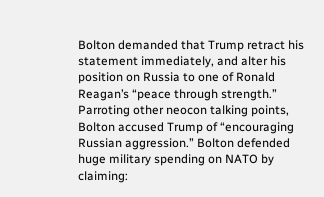Bolton demanded that Trump retract his statement immediately, and alter his position on Russia to one of Ronald Reagan’s “peace through strength.” Parroting other neocon talking points, Bolton accused Trump of “encouraging Russian aggression.” Bolton defended huge military spending on NATO by claiming: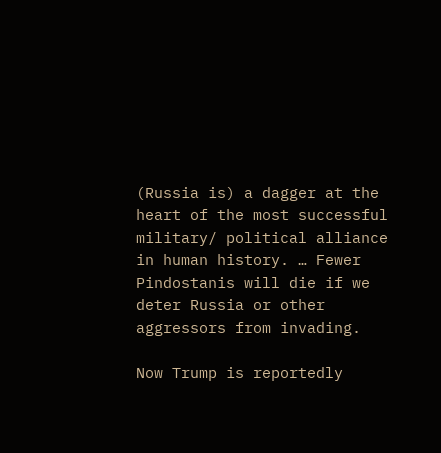(Russia is) a dagger at the heart of the most successful military/ political alliance in human history. … Fewer Pindostanis will die if we deter Russia or other aggressors from invading.

Now Trump is reportedly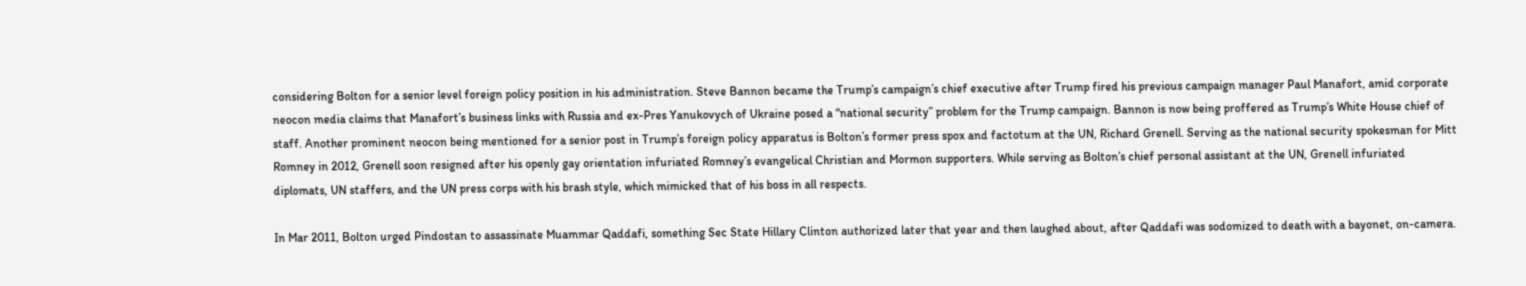considering Bolton for a senior level foreign policy position in his administration. Steve Bannon became the Trump’s campaign’s chief executive after Trump fired his previous campaign manager Paul Manafort, amid corporate neocon media claims that Manafort’s business links with Russia and ex-Pres Yanukovych of Ukraine posed a “national security” problem for the Trump campaign. Bannon is now being proffered as Trump’s White House chief of staff. Another prominent neocon being mentioned for a senior post in Trump’s foreign policy apparatus is Bolton’s former press spox and factotum at the UN, Richard Grenell. Serving as the national security spokesman for Mitt Romney in 2012, Grenell soon resigned after his openly gay orientation infuriated Romney’s evangelical Christian and Mormon supporters. While serving as Bolton’s chief personal assistant at the UN, Grenell infuriated diplomats, UN staffers, and the UN press corps with his brash style, which mimicked that of his boss in all respects.

In Mar 2011, Bolton urged Pindostan to assassinate Muammar Qaddafi, something Sec State Hillary Clinton authorized later that year and then laughed about, after Qaddafi was sodomized to death with a bayonet, on-camera.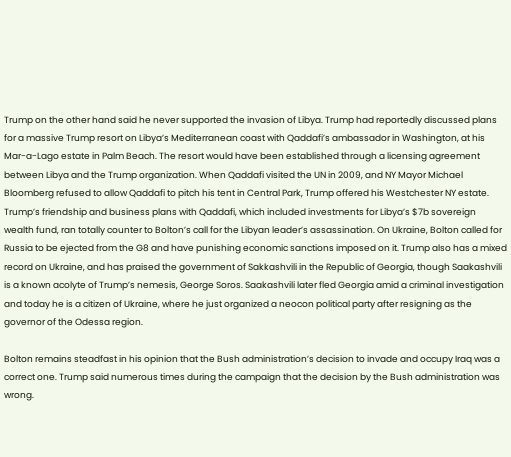Trump on the other hand said he never supported the invasion of Libya. Trump had reportedly discussed plans for a massive Trump resort on Libya’s Mediterranean coast with Qaddafi’s ambassador in Washington, at his Mar-a-Lago estate in Palm Beach. The resort would have been established through a licensing agreement between Libya and the Trump organization. When Qaddafi visited the UN in 2009, and NY Mayor Michael Bloomberg refused to allow Qaddafi to pitch his tent in Central Park, Trump offered his Westchester NY estate. Trump’s friendship and business plans with Qaddafi, which included investments for Libya’s $7b sovereign wealth fund, ran totally counter to Bolton’s call for the Libyan leader’s assassination. On Ukraine, Bolton called for Russia to be ejected from the G8 and have punishing economic sanctions imposed on it. Trump also has a mixed record on Ukraine, and has praised the government of Sakkashvili in the Republic of Georgia, though Saakashvili is a known acolyte of Trump’s nemesis, George Soros. Saakashvili later fled Georgia amid a criminal investigation and today he is a citizen of Ukraine, where he just organized a neocon political party after resigning as the governor of the Odessa region.

Bolton remains steadfast in his opinion that the Bush administration’s decision to invade and occupy Iraq was a correct one. Trump said numerous times during the campaign that the decision by the Bush administration was wrong.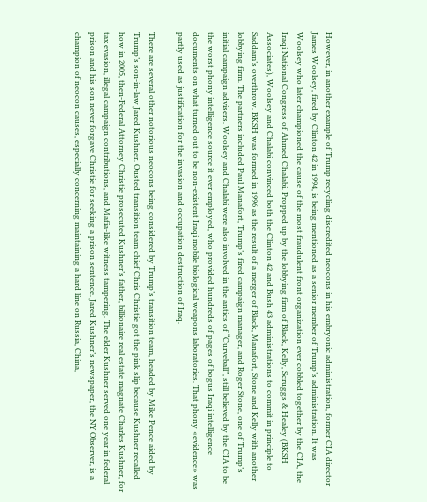However, in another example of Trump recycling discredited neocons in his embryonic administration, former CIA director James Woolsey, fired by Clinton 42 in 1994, is being mentioned as a senior member of Trump’s administration. It was Woolsey who later championed the cause of the most fraudulent front organization ever cobbled together by the CIA, the Iraqi National Congress of Ahmed Chalabi. Propped up by the lobbying firm of Black, Kelly, Scruggs & Healey (BKSH Associates), Woolsey and Chalabi convinced both the Clinton 42 and Bush 43 administrations to commit in principle to Saddam’s overthrow. BKSH was formed in 1996 as the result of a merger of Black, Manafort, Stone and Kelly with another lobbying firm. The partners included Paul Manafort, Trump’s fired campaign manager, and Roger Stone, one of Trump’s initial campaign advisers. Woolsey and Chalabi were also involved in the antics of “Curveball”, still believed by the CIA to be the worst phony intelligence source it ever employed, who provided hundreds of pages of bogus Iraqi intelligence documents on what turned out to be non-existent Iraqi mobile biological weapons laboratories. That phony «evidence» was partly used as justification for the invasion and occupation destruction of Iraq.

There are several other notorious neocons being considered by Trump’s transition team, headed by Mike Pence aided by Trump’s son-in-law Jared Kushner. Ousted transition team chief Chris Christie got the pink slip because Kushner recalled how in 2005, then-Federal Attorney Christie prosecuted Kushner’s father, billionaire real estate magnate Charles Kushner, for tax evasion, illegal campaign contributions, and Mafia-like witness tampering. The elder Kushner served one year in federal prison and his son never forgave Christie for seeking a prison sentence. Jared Kushner’s newspaper, the NY Observer, is a champion of neocon causes, especially concerning maintaining a hard line on Russia, China,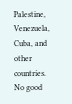Palestine, Venezuela, Cuba, and other countries. No good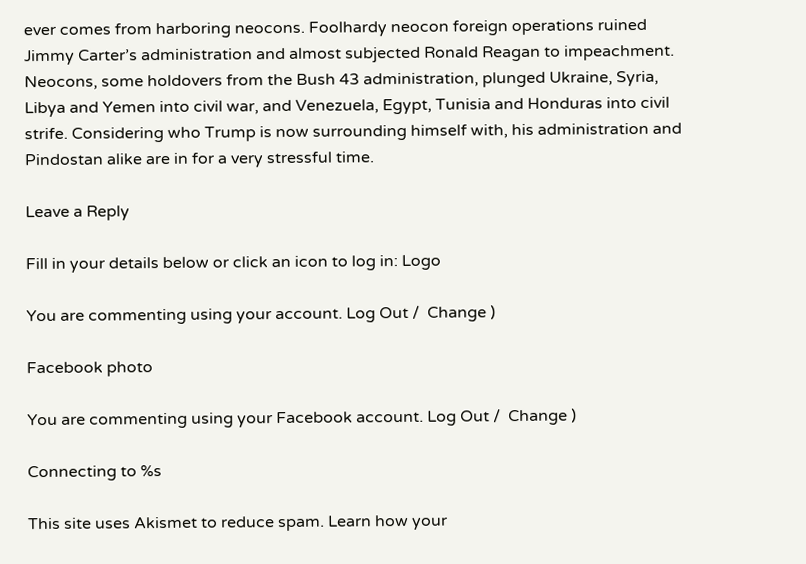ever comes from harboring neocons. Foolhardy neocon foreign operations ruined Jimmy Carter’s administration and almost subjected Ronald Reagan to impeachment. Neocons, some holdovers from the Bush 43 administration, plunged Ukraine, Syria, Libya and Yemen into civil war, and Venezuela, Egypt, Tunisia and Honduras into civil strife. Considering who Trump is now surrounding himself with, his administration and Pindostan alike are in for a very stressful time.

Leave a Reply

Fill in your details below or click an icon to log in: Logo

You are commenting using your account. Log Out /  Change )

Facebook photo

You are commenting using your Facebook account. Log Out /  Change )

Connecting to %s

This site uses Akismet to reduce spam. Learn how your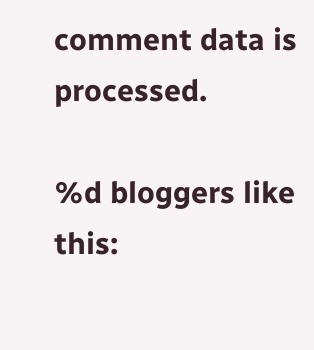comment data is processed.

%d bloggers like this: